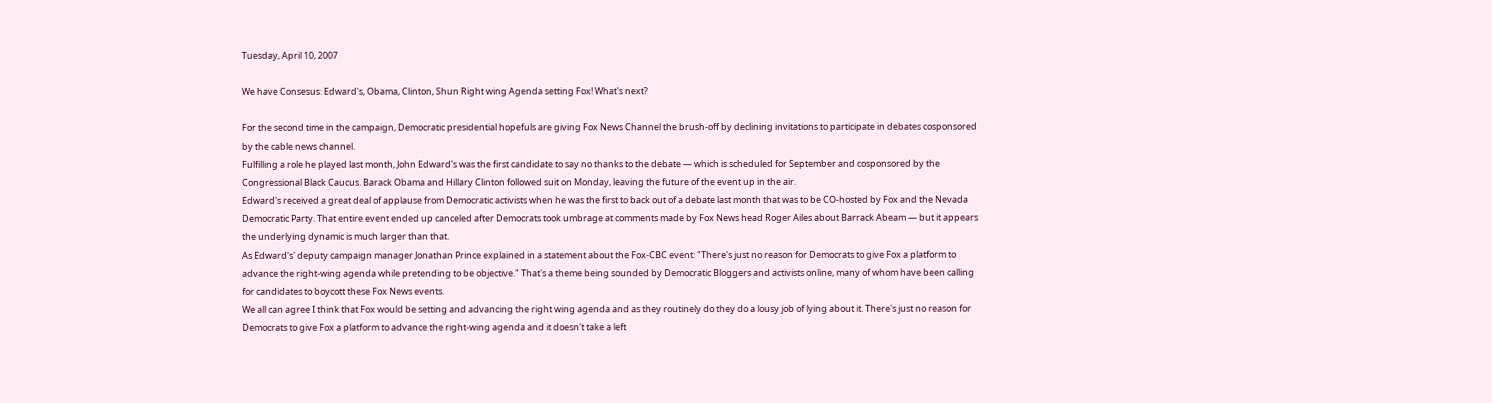Tuesday, April 10, 2007

We have Consesus: Edward's, Obama, Clinton, Shun Right wing Agenda setting Fox! What's next?

For the second time in the campaign, Democratic presidential hopefuls are giving Fox News Channel the brush-off by declining invitations to participate in debates cosponsored by the cable news channel.
Fulfilling a role he played last month, John Edward's was the first candidate to say no thanks to the debate — which is scheduled for September and cosponsored by the Congressional Black Caucus. Barack Obama and Hillary Clinton followed suit on Monday, leaving the future of the event up in the air.
Edward's received a great deal of applause from Democratic activists when he was the first to back out of a debate last month that was to be CO-hosted by Fox and the Nevada Democratic Party. That entire event ended up canceled after Democrats took umbrage at comments made by Fox News head Roger Ailes about Barrack Abeam — but it appears the underlying dynamic is much larger than that.
As Edward's' deputy campaign manager Jonathan Prince explained in a statement about the Fox-CBC event: "There's just no reason for Democrats to give Fox a platform to advance the right-wing agenda while pretending to be objective." That's a theme being sounded by Democratic Bloggers and activists online, many of whom have been calling for candidates to boycott these Fox News events.
We all can agree I think that Fox would be setting and advancing the right wing agenda and as they routinely do they do a lousy job of lying about it. There's just no reason for Democrats to give Fox a platform to advance the right-wing agenda and it doesn't take a left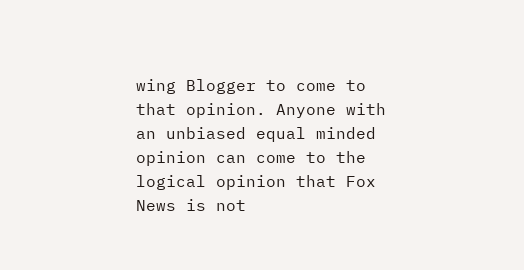wing Blogger to come to that opinion. Anyone with an unbiased equal minded opinion can come to the logical opinion that Fox News is not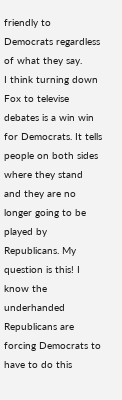friendly to Democrats regardless of what they say.
I think turning down Fox to televise debates is a win win for Democrats. It tells people on both sides where they stand and they are no longer going to be played by Republicans. My question is this! I know the underhanded Republicans are forcing Democrats to have to do this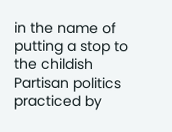in the name of putting a stop to the childish Partisan politics practiced by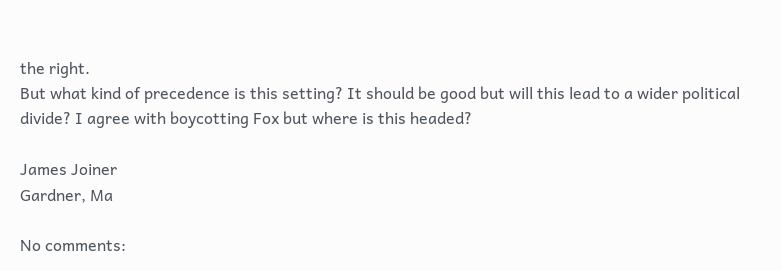the right.
But what kind of precedence is this setting? It should be good but will this lead to a wider political divide? I agree with boycotting Fox but where is this headed?

James Joiner
Gardner, Ma

No comments: